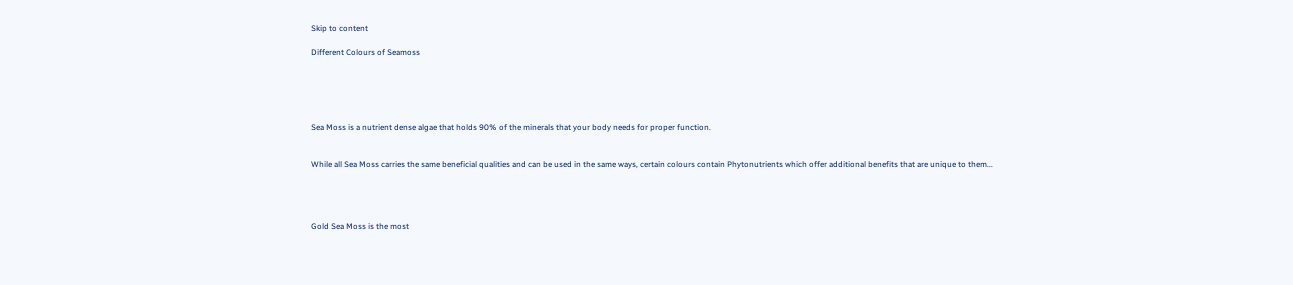Skip to content

Different Colours of Seamoss





Sea Moss is a nutrient dense algae that holds 90% of the minerals that your body needs for proper function.


While all Sea Moss carries the same beneficial qualities and can be used in the same ways, certain colours contain Phytonutrients which offer additional benefits that are unique to them...




Gold Sea Moss is the most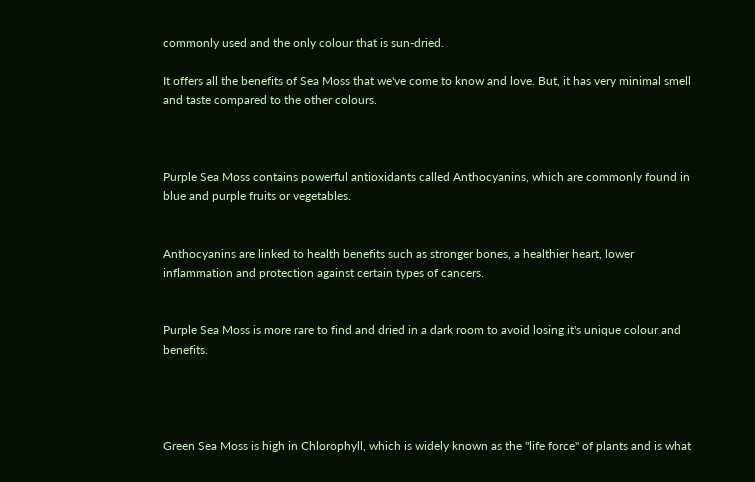commonly used and the only colour that is sun-dried.

It offers all the benefits of Sea Moss that we've come to know and love. But, it has very minimal smell and taste compared to the other colours.



Purple Sea Moss contains powerful antioxidants called Anthocyanins, which are commonly found in blue and purple fruits or vegetables.


Anthocyanins are linked to health benefits such as stronger bones, a healthier heart, lower inflammation and protection against certain types of cancers.


Purple Sea Moss is more rare to find and dried in a dark room to avoid losing it's unique colour and benefits.




Green Sea Moss is high in Chlorophyll, which is widely known as the "life force" of plants and is what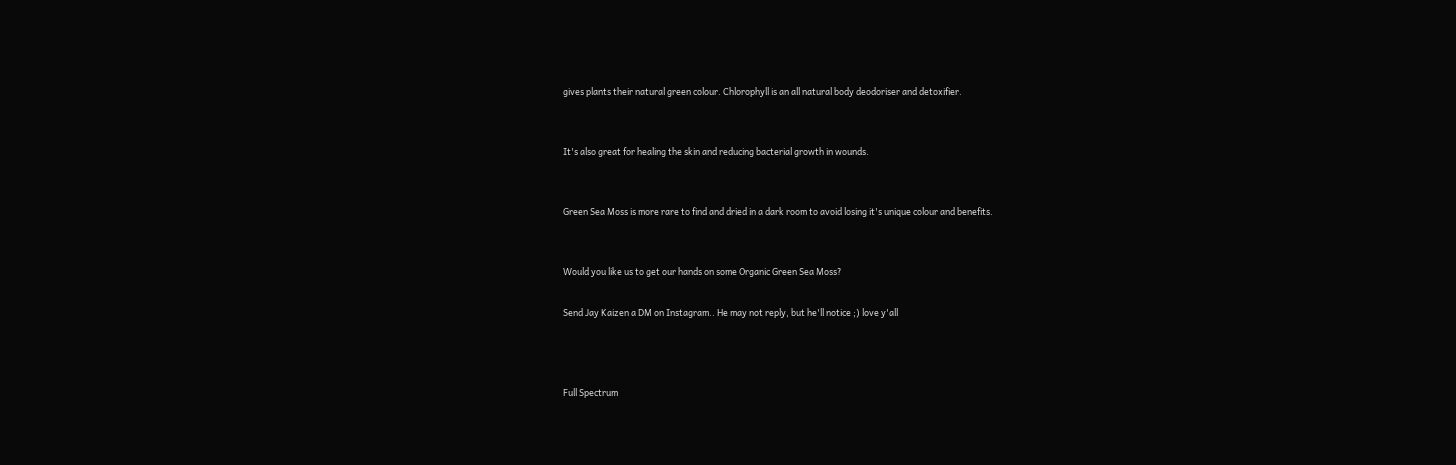gives plants their natural green colour. Chlorophyll is an all natural body deodoriser and detoxifier.


It's also great for healing the skin and reducing bacterial growth in wounds.


Green Sea Moss is more rare to find and dried in a dark room to avoid losing it's unique colour and benefits.


Would you like us to get our hands on some Organic Green Sea Moss?

Send Jay Kaizen a DM on Instagram.. He may not reply, but he'll notice ;) love y'all



Full Spectrum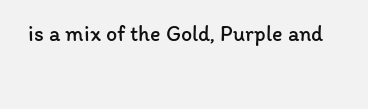is a mix of the Gold, Purple and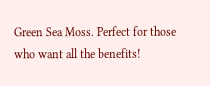Green Sea Moss. Perfect for those who want all the benefits!